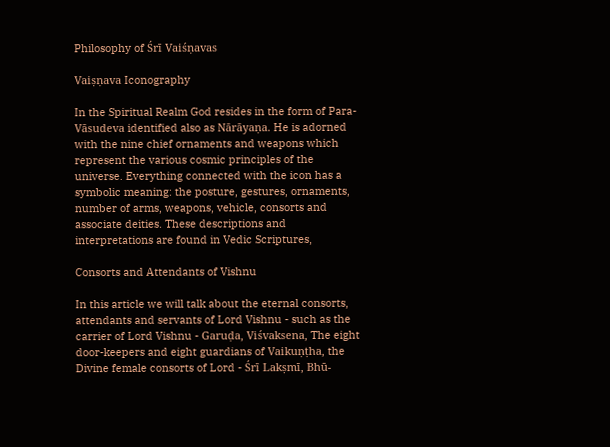Philosophy of Śrī Vaiśṇavas

Vaiṣṇava Iconography

In the Spiritual Realm God resides in the form of Para-Vāsudeva identified also as Nārāyaṇa. He is adorned with the nine chief ornaments and weapons which represent the various cosmic principles of the universe. Everything connected with the icon has a symbolic meaning: the posture, gestures, ornaments, number of arms, weapons, vehicle, consorts and associate deities. These descriptions and interpretations are found in Vedic Scriptures,

Consorts and Attendants of Vishnu

In this article we will talk about the eternal consorts, attendants and servants of Lord Vishnu - such as the carrier of Lord Vishnu - Garuḍa, Viśvaksena, The eight door-keepers and eight guardians of Vaikuṇṭha, the Divine female consorts of Lord - Śrī Lakṣmī, Bhū-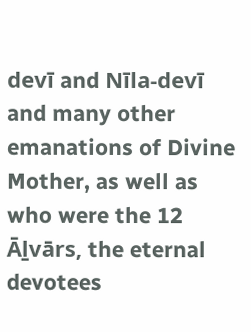devī and Nīla-devī and many other emanations of Divine Mother, as well as who were the 12 Āḻvārs, the eternal devotees